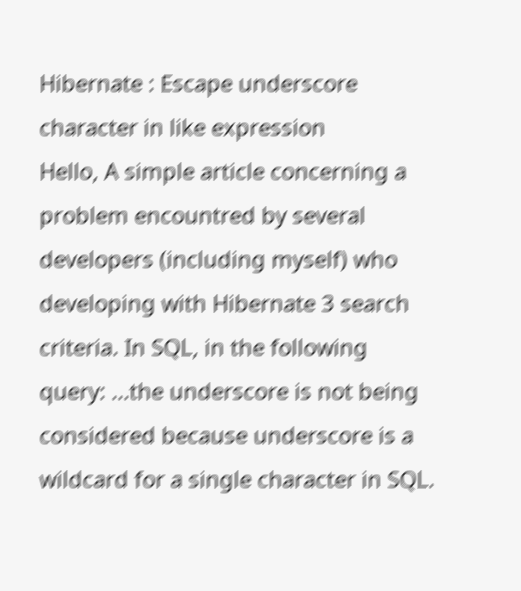Hibernate : Escape underscore character in like expression
Hello, A simple article concerning a problem encountred by several developers (including myself) who developing with Hibernate 3 search criteria. In SQL, in the following query: ...the underscore is not being considered because underscore is a wildcard for a single character in SQL.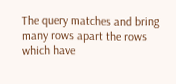The query matches and bring many rows apart the rows which have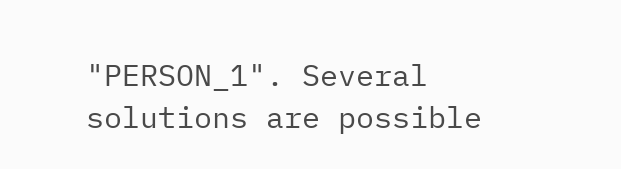"PERSON_1". Several solutions are possible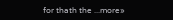for thath the ...more»